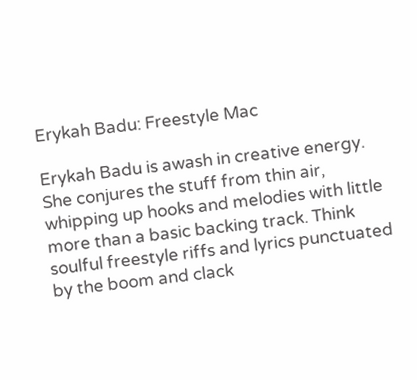Erykah Badu: Freestyle Mac

Erykah Badu is awash in creative energy. She conjures the stuff from thin air, whipping up hooks and melodies with little more than a basic backing track. Think soulful freestyle riffs and lyrics punctuated by the boom and clack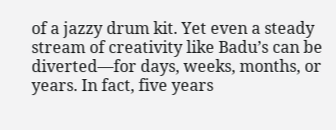of a jazzy drum kit. Yet even a steady stream of creativity like Badu’s can be diverted—for days, weeks, months, or years. In fact, five years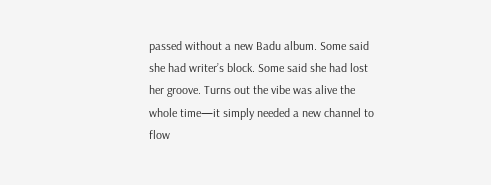passed without a new Badu album. Some said she had writer’s block. Some said she had lost her groove. Turns out the vibe was alive the whole time—it simply needed a new channel to flow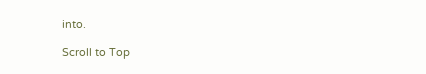into.

Scroll to Top